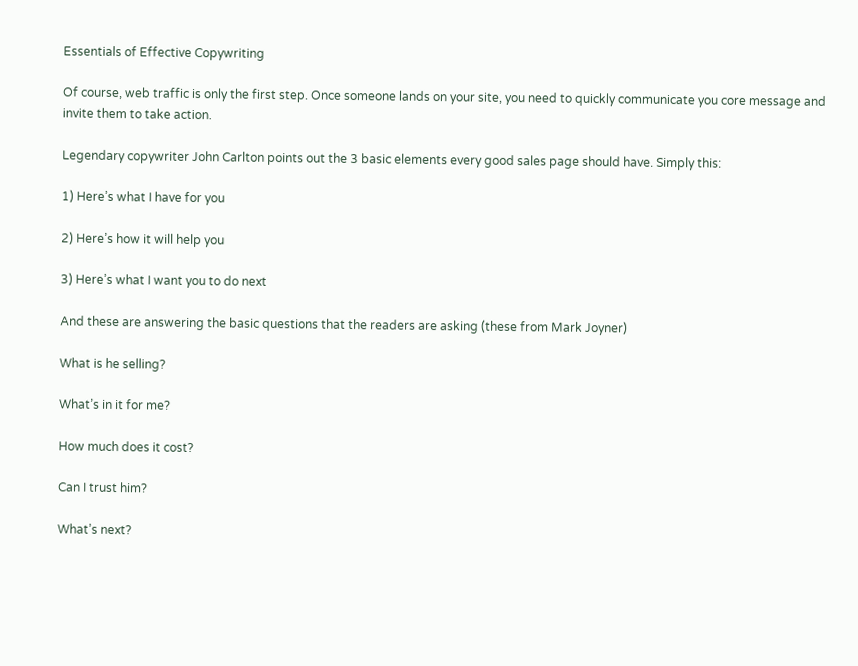Essentials of Effective Copywriting

Of course, web traffic is only the first step. Once someone lands on your site, you need to quickly communicate you core message and invite them to take action.

Legendary copywriter John Carlton points out the 3 basic elements every good sales page should have. Simply this:

1) Here’s what I have for you

2) Here’s how it will help you

3) Here’s what I want you to do next

And these are answering the basic questions that the readers are asking (these from Mark Joyner)

What is he selling?

What’s in it for me?

How much does it cost?

Can I trust him?

What’s next?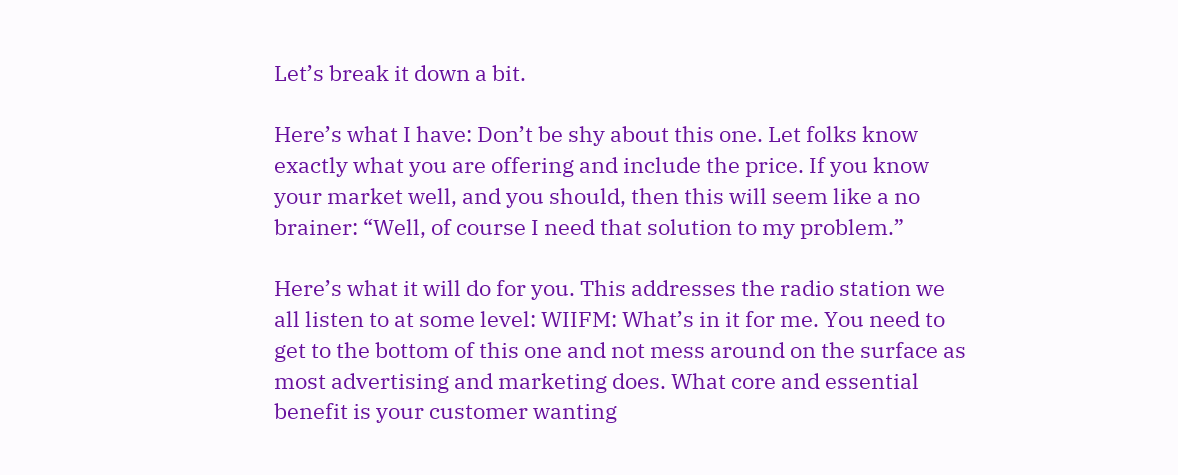Let’s break it down a bit.

Here’s what I have: Don’t be shy about this one. Let folks know exactly what you are offering and include the price. If you know your market well, and you should, then this will seem like a no brainer: “Well, of course I need that solution to my problem.”

Here’s what it will do for you. This addresses the radio station we all listen to at some level: WIIFM: What’s in it for me. You need to get to the bottom of this one and not mess around on the surface as most advertising and marketing does. What core and essential benefit is your customer wanting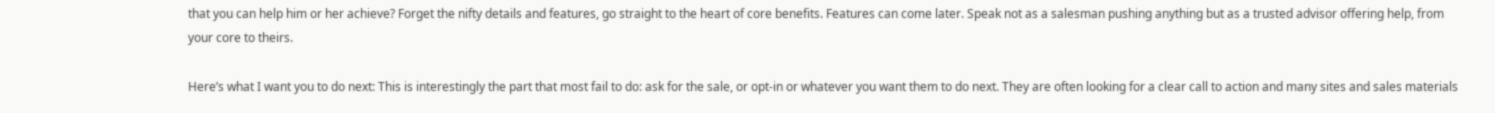that you can help him or her achieve? Forget the nifty details and features, go straight to the heart of core benefits. Features can come later. Speak not as a salesman pushing anything but as a trusted advisor offering help, from your core to theirs.

Here’s what I want you to do next: This is interestingly the part that most fail to do: ask for the sale, or opt-in or whatever you want them to do next. They are often looking for a clear call to action and many sites and sales materials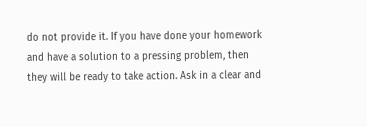do not provide it. If you have done your homework and have a solution to a pressing problem, then they will be ready to take action. Ask in a clear and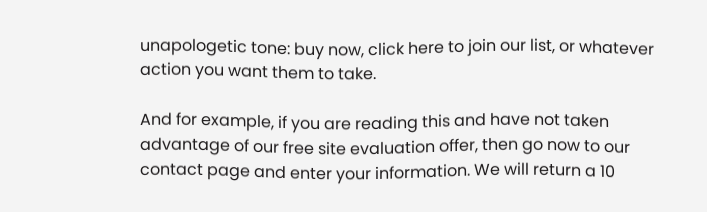unapologetic tone: buy now, click here to join our list, or whatever action you want them to take.

And for example, if you are reading this and have not taken advantage of our free site evaluation offer, then go now to our contact page and enter your information. We will return a 10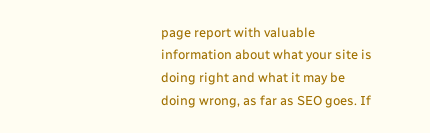page report with valuable information about what your site is doing right and what it may be doing wrong, as far as SEO goes. If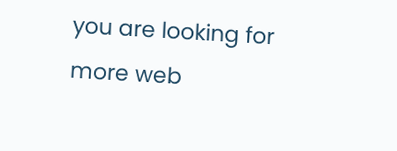you are looking for more web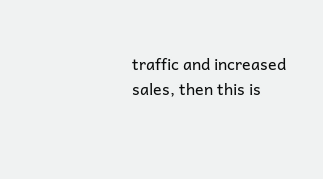traffic and increased sales, then this is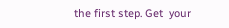the first step. Get  your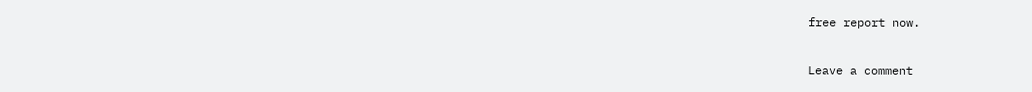free report now.

Leave a comment